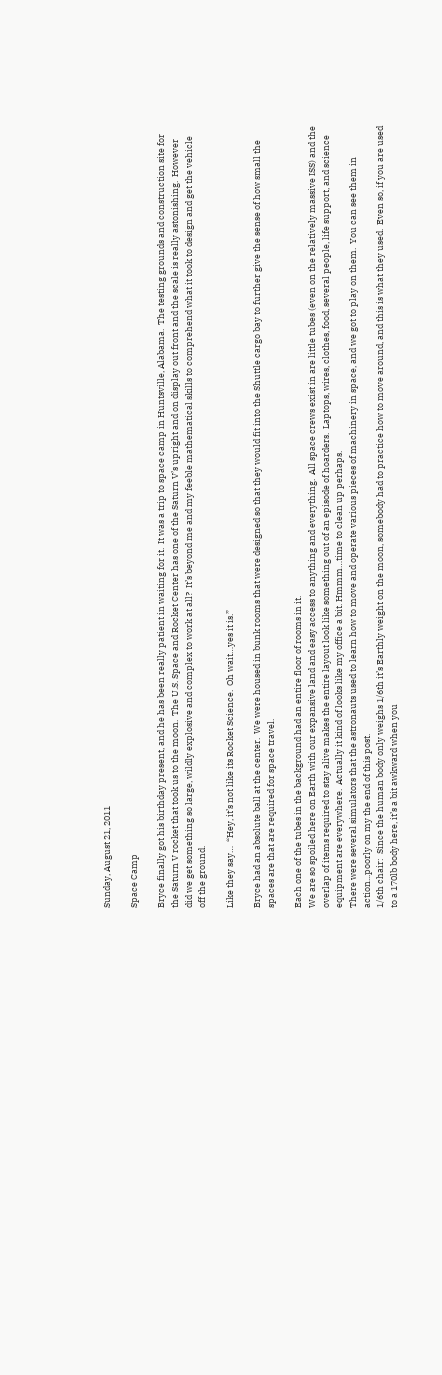Sunday, August 21, 2011

Space Camp

Bryce finally got his birthday present, and he has been really patient in waiting for it.  It was a trip to space camp in Huntsville, Alabama.  The testing grounds and construction site for the Saturn V rocket that took us to the moon.  The U.S. Space and Rocket Center has one of the Saturn V’s upright and on display out front and the scale is really astonishing.  However did we get something so large, wildly explosive and complex to work at all?  It’s beyond me and my feeble mathematical skills to comprehend what it took to design and get the vehicle off the ground.

Like they say…  “Hey, it’s not like its Rocket Science.  Oh wait…yes it is.”

Bryce had an absolute ball at the center.  We were housed in bunk rooms that were designed so that they would fit into the Shuttle cargo bay to further give the sense of how small the spaces are that are required for space travel.

Each one of the tubes in the background had an entire floor of rooms in it.
We are so spoiled here on Earth with our expansive land and easy access to anything and everything.  All space crews exist in are little tubes (even on the relatively massive ISS) and the overlap of items required to stay alive makes the entire layout look like something out of an episode of hoarders.  Laptops, wires, clothes, food, several people, life support, and science equipment are everywhere.  Actually it kind of looks like my office a bit. Hmmm…time to clean up perhaps.
There were several simulators that the astronauts used to learn how to move and operate various pieces of machinery in space, and we got to play on them.  You can see them in action...poorly on my the end of this post.
1/6th chair:  Since the human body only weighs 1/6th it’s Earthly weight on the moon, somebody had to practice how to move around, and this is what they used.  Even so, if you are used to a 170lb body here, it’s a bit awkward when you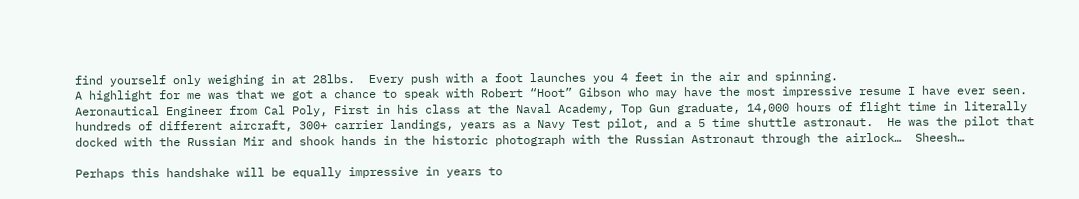find yourself only weighing in at 28lbs.  Every push with a foot launches you 4 feet in the air and spinning.
A highlight for me was that we got a chance to speak with Robert “Hoot” Gibson who may have the most impressive resume I have ever seen.
Aeronautical Engineer from Cal Poly, First in his class at the Naval Academy, Top Gun graduate, 14,000 hours of flight time in literally hundreds of different aircraft, 300+ carrier landings, years as a Navy Test pilot, and a 5 time shuttle astronaut.  He was the pilot that docked with the Russian Mir and shook hands in the historic photograph with the Russian Astronaut through the airlock…  Sheesh…

Perhaps this handshake will be equally impressive in years to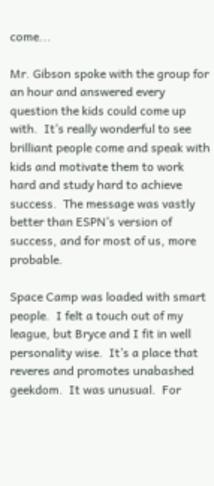come...

Mr. Gibson spoke with the group for an hour and answered every question the kids could come up with.  It’s really wonderful to see brilliant people come and speak with kids and motivate them to work hard and study hard to achieve success.  The message was vastly better than ESPN’s version of success, and for most of us, more probable.

Space Camp was loaded with smart people.  I felt a touch out of my league, but Bryce and I fit in well personality wise.  It’s a place that reveres and promotes unabashed geekdom.  It was unusual.  For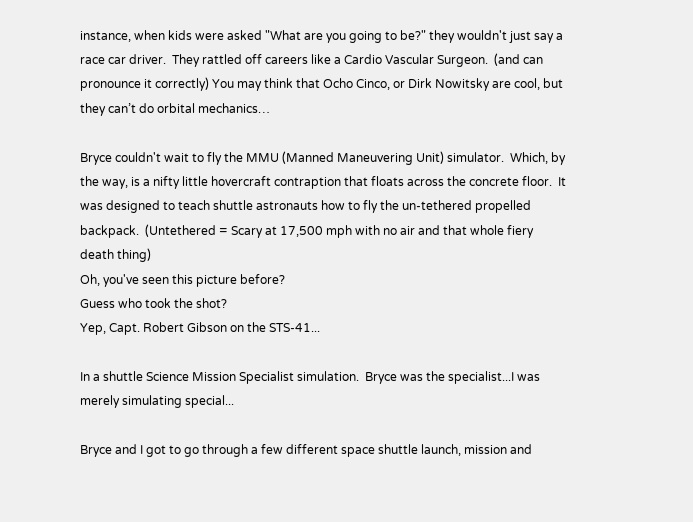instance, when kids were asked "What are you going to be?" they wouldn't just say a race car driver.  They rattled off careers like a Cardio Vascular Surgeon.  (and can pronounce it correctly) You may think that Ocho Cinco, or Dirk Nowitsky are cool, but they can’t do orbital mechanics…

Bryce couldn't wait to fly the MMU (Manned Maneuvering Unit) simulator.  Which, by the way, is a nifty little hovercraft contraption that floats across the concrete floor.  It was designed to teach shuttle astronauts how to fly the un-tethered propelled backpack.  (Untethered = Scary at 17,500 mph with no air and that whole fiery death thing)
Oh, you've seen this picture before?
Guess who took the shot?
Yep, Capt. Robert Gibson on the STS-41...

In a shuttle Science Mission Specialist simulation.  Bryce was the specialist...I was merely simulating special...

Bryce and I got to go through a few different space shuttle launch, mission and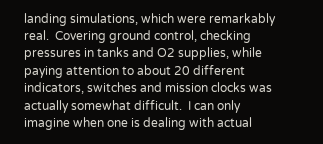landing simulations, which were remarkably real.  Covering ground control, checking pressures in tanks and O2 supplies, while paying attention to about 20 different indicators, switches and mission clocks was actually somewhat difficult.  I can only imagine when one is dealing with actual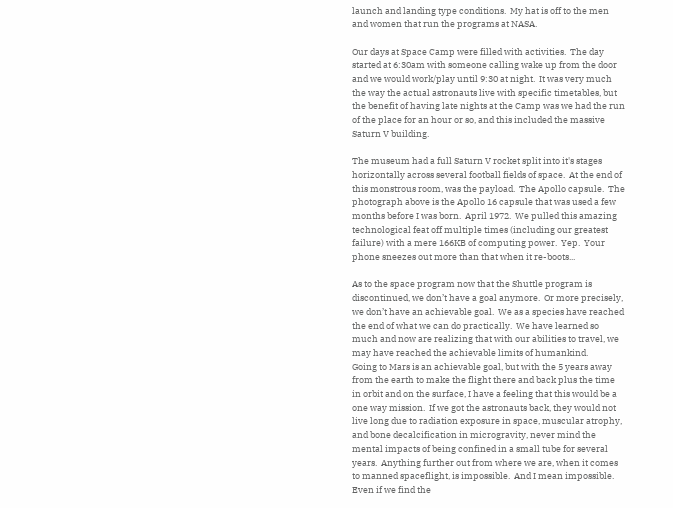launch and landing type conditions.  My hat is off to the men and women that run the programs at NASA.

Our days at Space Camp were filled with activities.  The day started at 6:30am with someone calling wake up from the door and we would work/play until 9:30 at night.  It was very much the way the actual astronauts live with specific timetables, but the benefit of having late nights at the Camp was we had the run of the place for an hour or so, and this included the massive Saturn V building.

The museum had a full Saturn V rocket split into it's stages horizontally across several football fields of space.  At the end of this monstrous room, was the payload.  The Apollo capsule.  The photograph above is the Apollo 16 capsule that was used a few months before I was born.  April 1972.  We pulled this amazing technological feat off multiple times (including our greatest failure) with a mere 166KB of computing power.  Yep.  Your phone sneezes out more than that when it re-boots...

As to the space program now that the Shuttle program is discontinued, we don’t have a goal anymore.  Or more precisely, we don’t have an achievable goal.  We as a species have reached the end of what we can do practically.  We have learned so much and now are realizing that with our abilities to travel, we may have reached the achievable limits of humankind.
Going to Mars is an achievable goal, but with the 5 years away from the earth to make the flight there and back plus the time in orbit and on the surface, I have a feeling that this would be a one way mission.  If we got the astronauts back, they would not live long due to radiation exposure in space, muscular atrophy, and bone decalcification in microgravity, never mind the mental impacts of being confined in a small tube for several years.  Anything further out from where we are, when it comes to manned spaceflight, is impossible.  And I mean impossible.
Even if we find the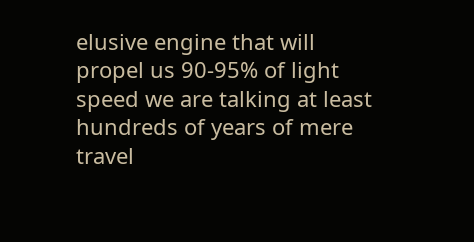elusive engine that will propel us 90-95% of light speed we are talking at least hundreds of years of mere travel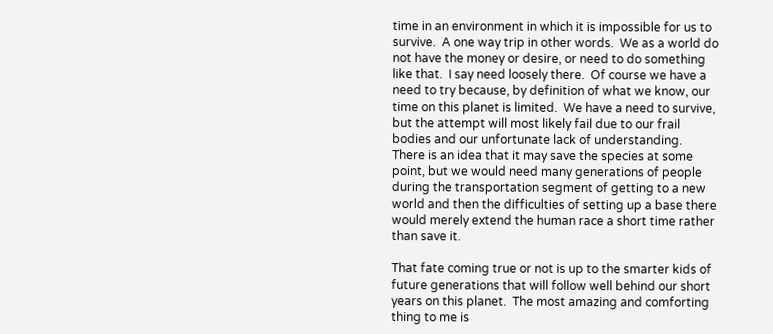time in an environment in which it is impossible for us to survive.  A one way trip in other words.  We as a world do not have the money or desire, or need to do something like that.  I say need loosely there.  Of course we have a need to try because, by definition of what we know, our time on this planet is limited.  We have a need to survive, but the attempt will most likely fail due to our frail bodies and our unfortunate lack of understanding.  There is an idea that it may save the species at some point, but we would need many generations of people during the transportation segment of getting to a new world and then the difficulties of setting up a base there would merely extend the human race a short time rather than save it.

That fate coming true or not is up to the smarter kids of future generations that will follow well behind our short years on this planet.  The most amazing and comforting thing to me is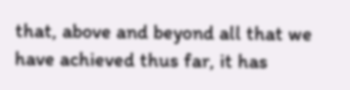that, above and beyond all that we have achieved thus far, it has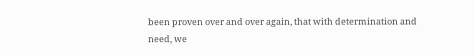been proven over and over again, that with determination and need, we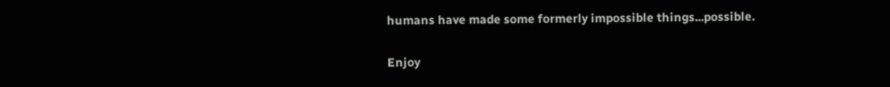humans have made some formerly impossible things...possible.

Enjoy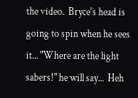the video.  Bryce's head is going to spin when he sees it... "Where are the light sabers!" he will say...  Heh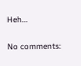Heh...

No comments: